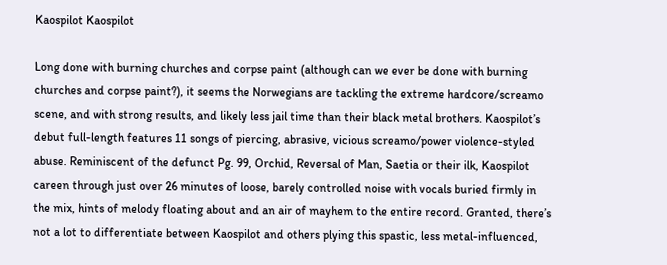Kaospilot Kaospilot

Long done with burning churches and corpse paint (although can we ever be done with burning churches and corpse paint?), it seems the Norwegians are tackling the extreme hardcore/screamo scene, and with strong results, and likely less jail time than their black metal brothers. Kaospilot’s debut full-length features 11 songs of piercing, abrasive, vicious screamo/power violence-styled abuse. Reminiscent of the defunct Pg. 99, Orchid, Reversal of Man, Saetia or their ilk, Kaospilot careen through just over 26 minutes of loose, barely controlled noise with vocals buried firmly in the mix, hints of melody floating about and an air of mayhem to the entire record. Granted, there’s not a lot to differentiate between Kaospilot and others plying this spastic, less metal-influenced,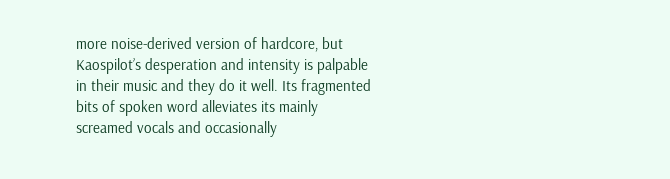more noise-derived version of hardcore, but Kaospilot’s desperation and intensity is palpable in their music and they do it well. Its fragmented bits of spoken word alleviates its mainly screamed vocals and occasionally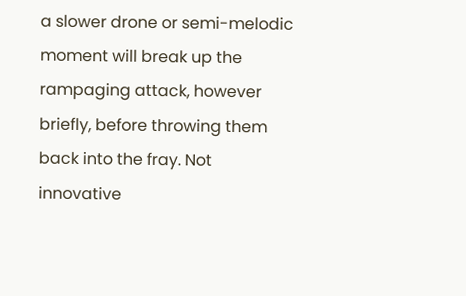a slower drone or semi-melodic moment will break up the rampaging attack, however briefly, before throwing them back into the fray. Not innovative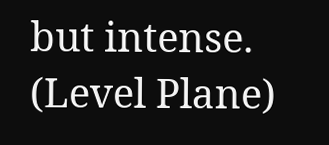but intense. (Level Plane)